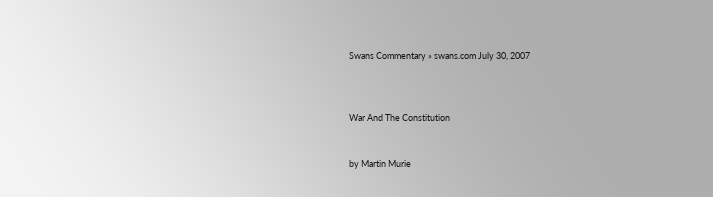Swans Commentary » swans.com July 30, 2007



War And The Constitution


by Martin Murie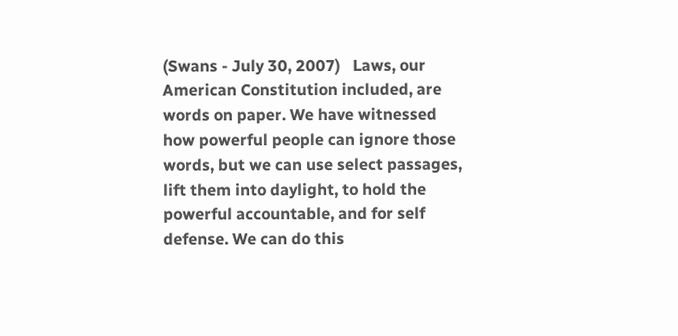(Swans - July 30, 2007)   Laws, our American Constitution included, are words on paper. We have witnessed how powerful people can ignore those words, but we can use select passages, lift them into daylight, to hold the powerful accountable, and for self defense. We can do this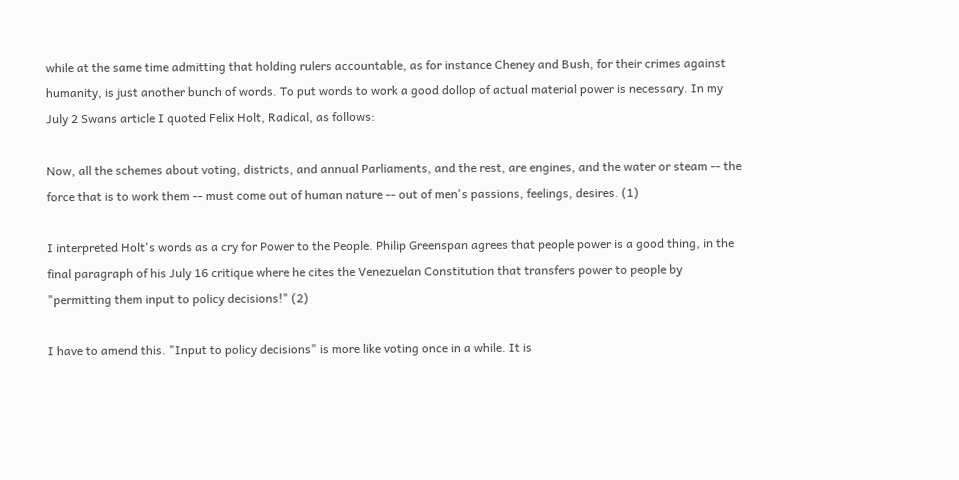while at the same time admitting that holding rulers accountable, as for instance Cheney and Bush, for their crimes against humanity, is just another bunch of words. To put words to work a good dollop of actual material power is necessary. In my July 2 Swans article I quoted Felix Holt, Radical, as follows:

Now, all the schemes about voting, districts, and annual Parliaments, and the rest, are engines, and the water or steam -- the force that is to work them -- must come out of human nature -- out of men's passions, feelings, desires. (1)

I interpreted Holt's words as a cry for Power to the People. Philip Greenspan agrees that people power is a good thing, in the final paragraph of his July 16 critique where he cites the Venezuelan Constitution that transfers power to people by "permitting them input to policy decisions!" (2)

I have to amend this. "Input to policy decisions" is more like voting once in a while. It is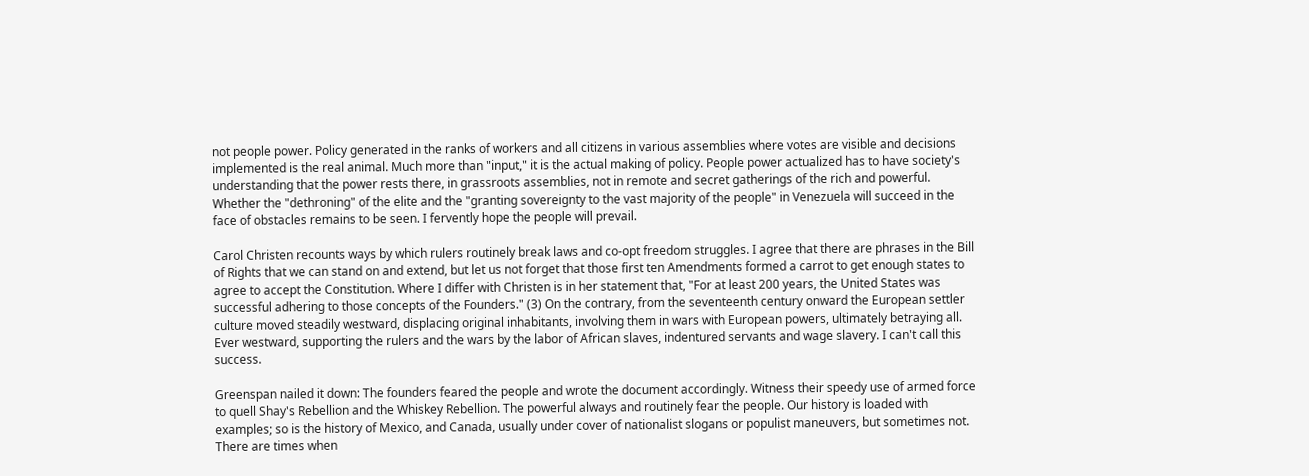not people power. Policy generated in the ranks of workers and all citizens in various assemblies where votes are visible and decisions implemented is the real animal. Much more than "input," it is the actual making of policy. People power actualized has to have society's understanding that the power rests there, in grassroots assemblies, not in remote and secret gatherings of the rich and powerful. Whether the "dethroning" of the elite and the "granting sovereignty to the vast majority of the people" in Venezuela will succeed in the face of obstacles remains to be seen. I fervently hope the people will prevail.

Carol Christen recounts ways by which rulers routinely break laws and co-opt freedom struggles. I agree that there are phrases in the Bill of Rights that we can stand on and extend, but let us not forget that those first ten Amendments formed a carrot to get enough states to agree to accept the Constitution. Where I differ with Christen is in her statement that, "For at least 200 years, the United States was successful adhering to those concepts of the Founders." (3) On the contrary, from the seventeenth century onward the European settler culture moved steadily westward, displacing original inhabitants, involving them in wars with European powers, ultimately betraying all. Ever westward, supporting the rulers and the wars by the labor of African slaves, indentured servants and wage slavery. I can't call this success.

Greenspan nailed it down: The founders feared the people and wrote the document accordingly. Witness their speedy use of armed force to quell Shay's Rebellion and the Whiskey Rebellion. The powerful always and routinely fear the people. Our history is loaded with examples; so is the history of Mexico, and Canada, usually under cover of nationalist slogans or populist maneuvers, but sometimes not. There are times when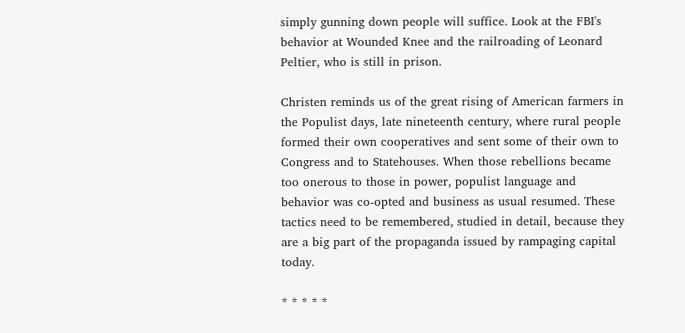simply gunning down people will suffice. Look at the FBI's behavior at Wounded Knee and the railroading of Leonard Peltier, who is still in prison.

Christen reminds us of the great rising of American farmers in the Populist days, late nineteenth century, where rural people formed their own cooperatives and sent some of their own to Congress and to Statehouses. When those rebellions became too onerous to those in power, populist language and behavior was co-opted and business as usual resumed. These tactics need to be remembered, studied in detail, because they are a big part of the propaganda issued by rampaging capital today.

* * * * *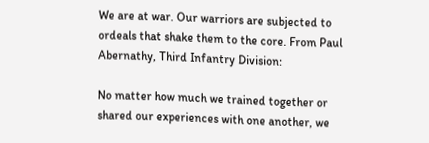We are at war. Our warriors are subjected to ordeals that shake them to the core. From Paul Abernathy, Third Infantry Division:

No matter how much we trained together or shared our experiences with one another, we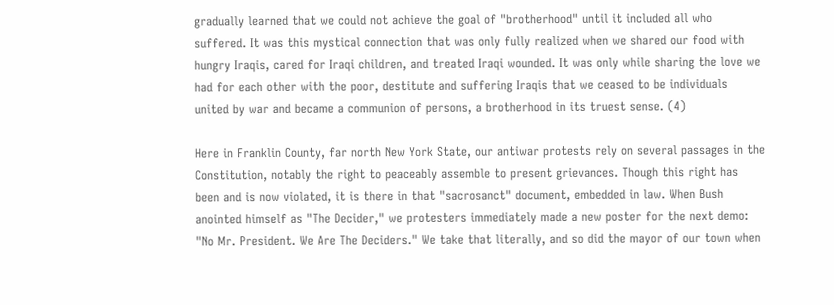gradually learned that we could not achieve the goal of "brotherhood" until it included all who suffered. It was this mystical connection that was only fully realized when we shared our food with hungry Iraqis, cared for Iraqi children, and treated Iraqi wounded. It was only while sharing the love we had for each other with the poor, destitute and suffering Iraqis that we ceased to be individuals united by war and became a communion of persons, a brotherhood in its truest sense. (4)

Here in Franklin County, far north New York State, our antiwar protests rely on several passages in the Constitution, notably the right to peaceably assemble to present grievances. Though this right has been and is now violated, it is there in that "sacrosanct" document, embedded in law. When Bush anointed himself as "The Decider," we protesters immediately made a new poster for the next demo: "No Mr. President. We Are The Deciders." We take that literally, and so did the mayor of our town when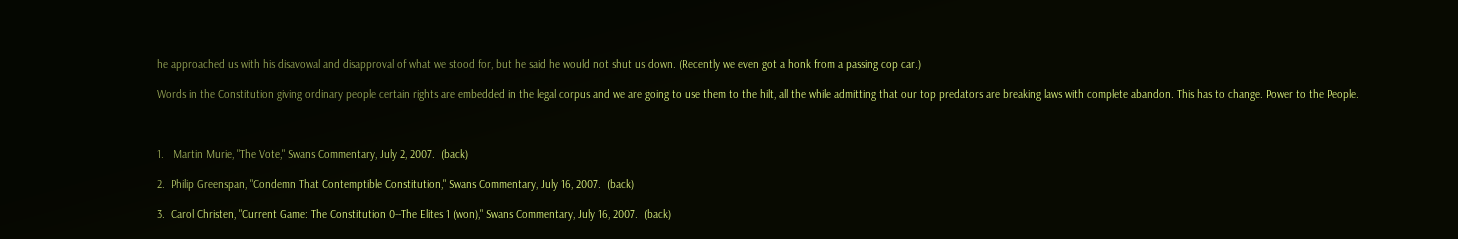he approached us with his disavowal and disapproval of what we stood for, but he said he would not shut us down. (Recently we even got a honk from a passing cop car.)

Words in the Constitution giving ordinary people certain rights are embedded in the legal corpus and we are going to use them to the hilt, all the while admitting that our top predators are breaking laws with complete abandon. This has to change. Power to the People.



1.   Martin Murie, "The Vote," Swans Commentary, July 2, 2007.  (back)

2.  Philip Greenspan, "Condemn That Contemptible Constitution," Swans Commentary, July 16, 2007.  (back)

3.  Carol Christen, "Current Game: The Constitution 0--The Elites 1 (won)," Swans Commentary, July 16, 2007.  (back)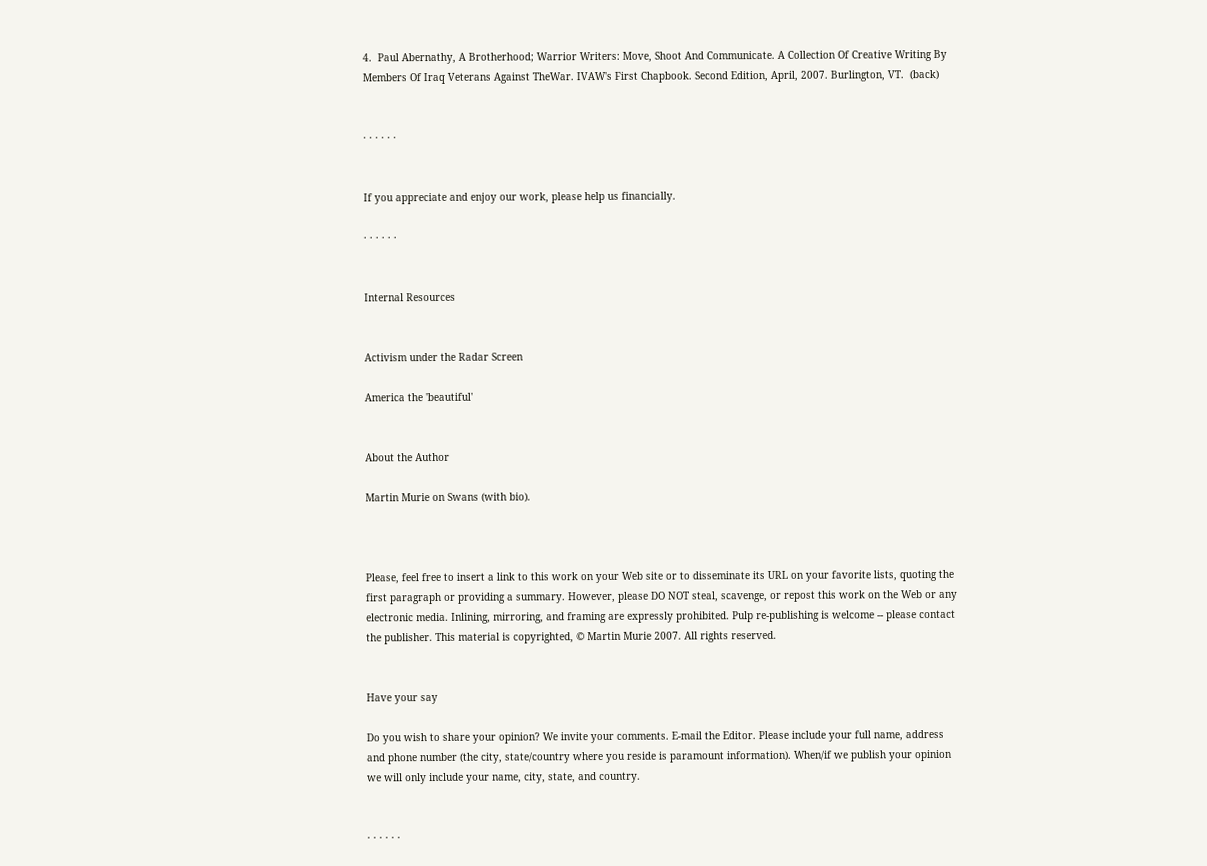4.  Paul Abernathy, A Brotherhood; Warrior Writers: Move, Shoot And Communicate. A Collection Of Creative Writing By Members Of Iraq Veterans Against TheWar. IVAW's First Chapbook. Second Edition, April, 2007. Burlington, VT.  (back)


· · · · · ·


If you appreciate and enjoy our work, please help us financially.

· · · · · ·


Internal Resources


Activism under the Radar Screen

America the 'beautiful'


About the Author

Martin Murie on Swans (with bio).



Please, feel free to insert a link to this work on your Web site or to disseminate its URL on your favorite lists, quoting the first paragraph or providing a summary. However, please DO NOT steal, scavenge, or repost this work on the Web or any electronic media. Inlining, mirroring, and framing are expressly prohibited. Pulp re-publishing is welcome -- please contact the publisher. This material is copyrighted, © Martin Murie 2007. All rights reserved.


Have your say

Do you wish to share your opinion? We invite your comments. E-mail the Editor. Please include your full name, address and phone number (the city, state/country where you reside is paramount information). When/if we publish your opinion we will only include your name, city, state, and country.


· · · · · ·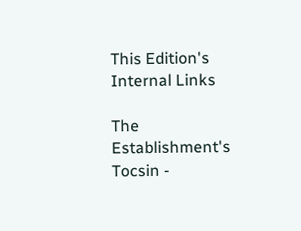This Edition's Internal Links

The Establishment's Tocsin -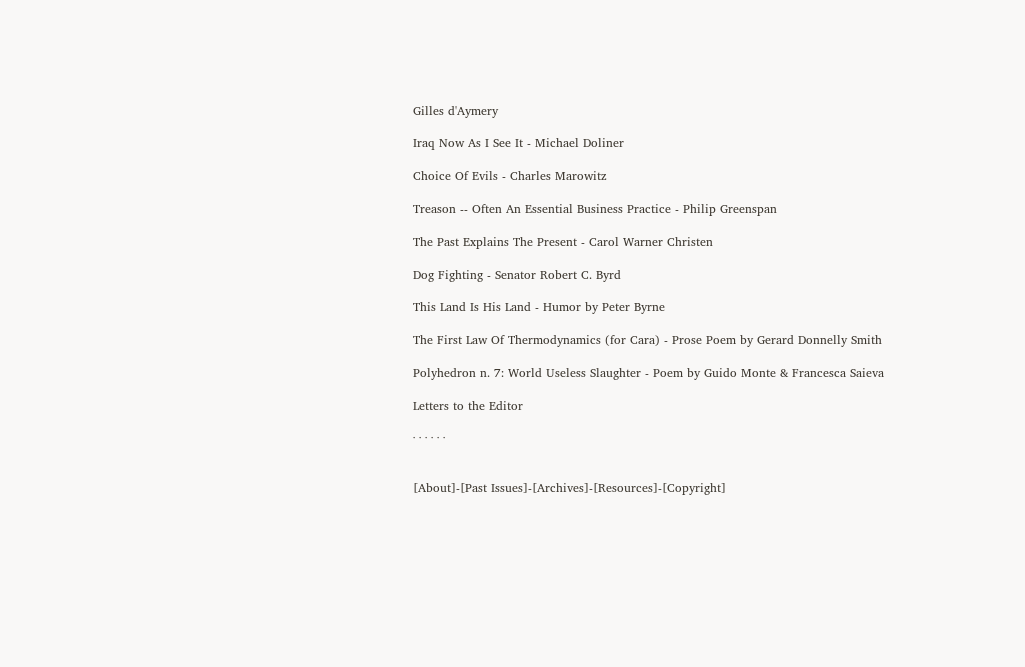Gilles d'Aymery

Iraq Now As I See It - Michael Doliner

Choice Of Evils - Charles Marowitz

Treason -- Often An Essential Business Practice - Philip Greenspan

The Past Explains The Present - Carol Warner Christen

Dog Fighting - Senator Robert C. Byrd

This Land Is His Land - Humor by Peter Byrne

The First Law Of Thermodynamics (for Cara) - Prose Poem by Gerard Donnelly Smith

Polyhedron n. 7: World Useless Slaughter - Poem by Guido Monte & Francesca Saieva

Letters to the Editor

· · · · · ·


[About]-[Past Issues]-[Archives]-[Resources]-[Copyright]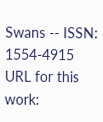Swans -- ISSN: 1554-4915
URL for this work: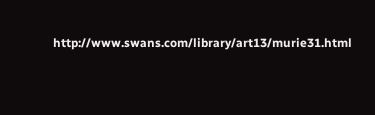http://www.swans.com/library/art13/murie31.html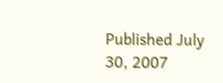Published July 30, 2007